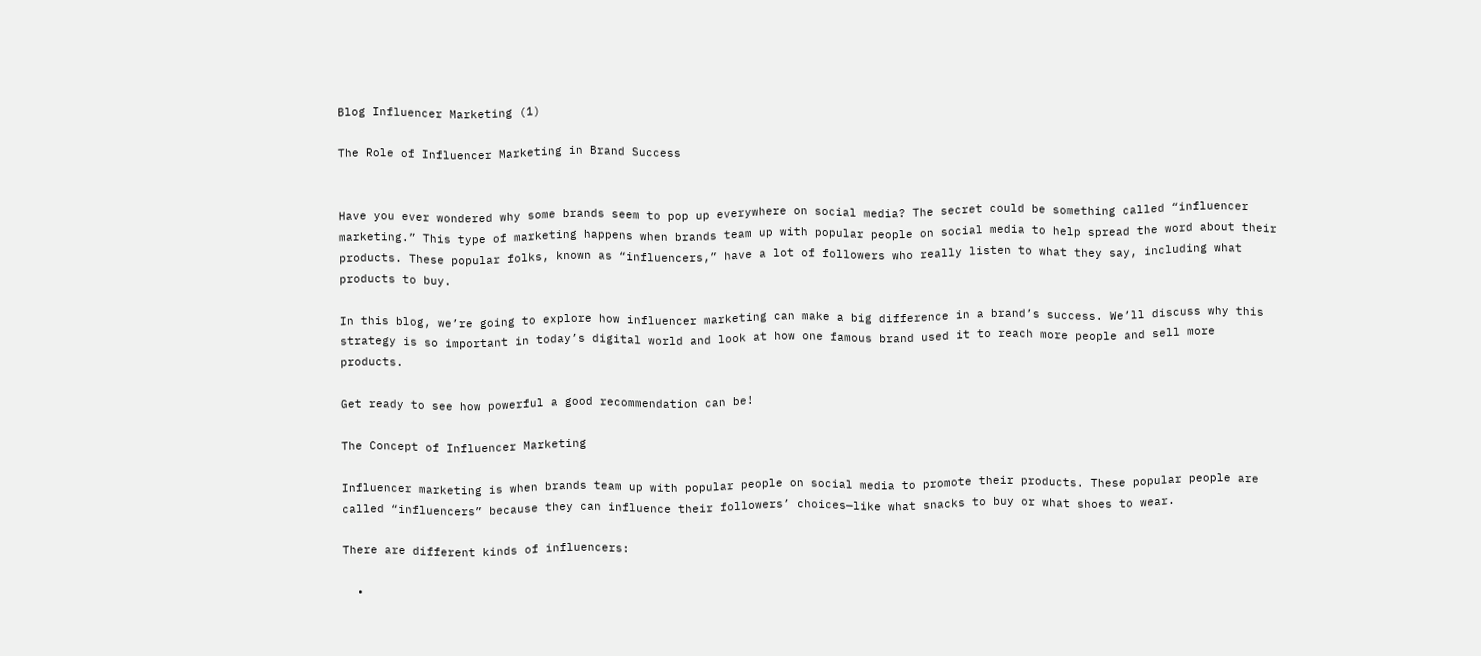Blog Influencer Marketing (1)

The Role of Influencer Marketing in Brand Success


Have you ever wondered why some brands seem to pop up everywhere on social media? The secret could be something called “influencer marketing.” This type of marketing happens when brands team up with popular people on social media to help spread the word about their products. These popular folks, known as “influencers,” have a lot of followers who really listen to what they say, including what products to buy.

In this blog, we’re going to explore how influencer marketing can make a big difference in a brand’s success. We’ll discuss why this strategy is so important in today’s digital world and look at how one famous brand used it to reach more people and sell more products.

Get ready to see how powerful a good recommendation can be!

The Concept of Influencer Marketing

Influencer marketing is when brands team up with popular people on social media to promote their products. These popular people are called “influencers” because they can influence their followers’ choices—like what snacks to buy or what shoes to wear.

There are different kinds of influencers:

  •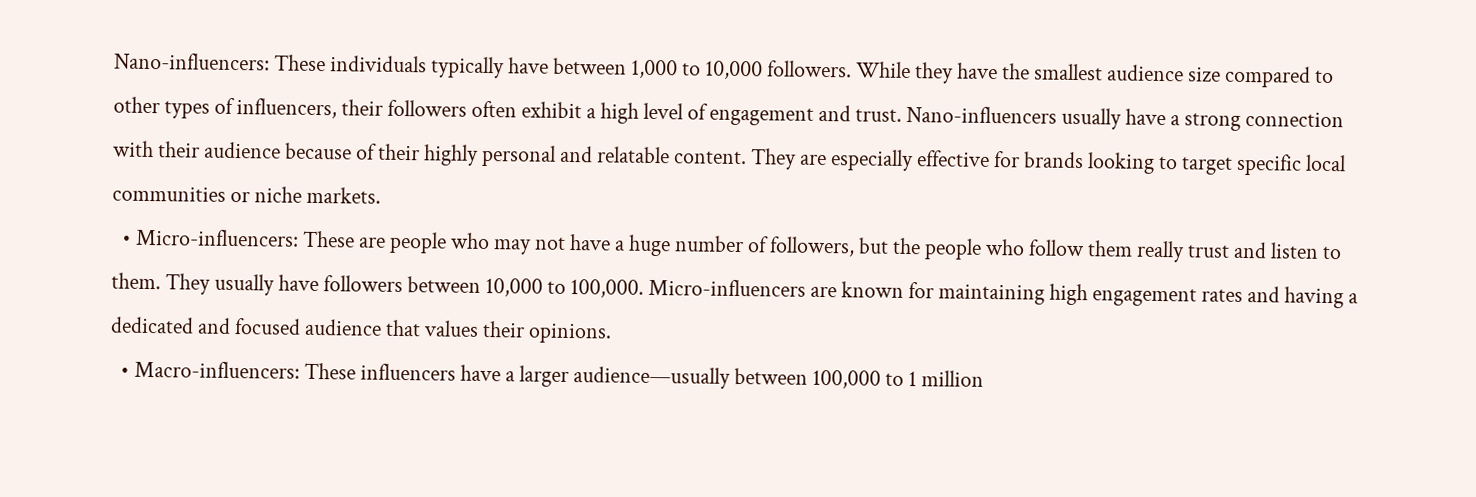Nano-influencers: These individuals typically have between 1,000 to 10,000 followers. While they have the smallest audience size compared to other types of influencers, their followers often exhibit a high level of engagement and trust. Nano-influencers usually have a strong connection with their audience because of their highly personal and relatable content. They are especially effective for brands looking to target specific local communities or niche markets.
  • Micro-influencers: These are people who may not have a huge number of followers, but the people who follow them really trust and listen to them. They usually have followers between 10,000 to 100,000. Micro-influencers are known for maintaining high engagement rates and having a dedicated and focused audience that values their opinions.
  • Macro-influencers: These influencers have a larger audience—usually between 100,000 to 1 million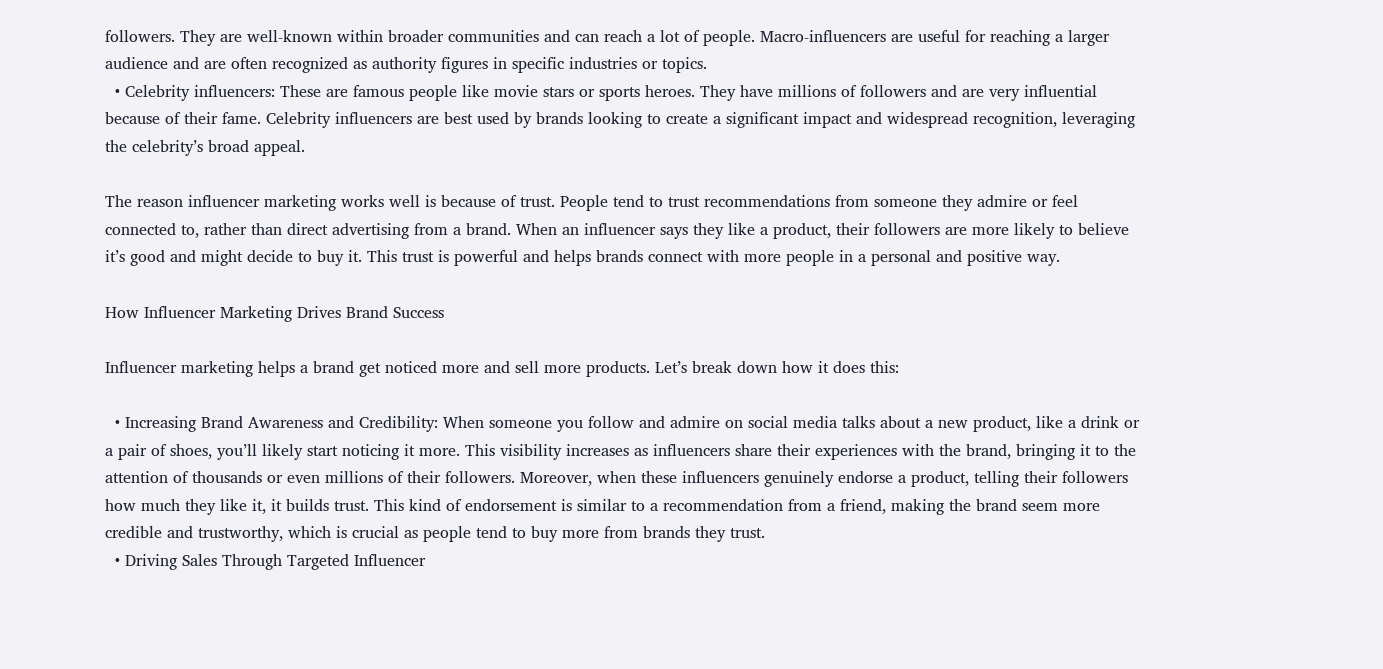followers. They are well-known within broader communities and can reach a lot of people. Macro-influencers are useful for reaching a larger audience and are often recognized as authority figures in specific industries or topics.
  • Celebrity influencers: These are famous people like movie stars or sports heroes. They have millions of followers and are very influential because of their fame. Celebrity influencers are best used by brands looking to create a significant impact and widespread recognition, leveraging the celebrity’s broad appeal.

The reason influencer marketing works well is because of trust. People tend to trust recommendations from someone they admire or feel connected to, rather than direct advertising from a brand. When an influencer says they like a product, their followers are more likely to believe it’s good and might decide to buy it. This trust is powerful and helps brands connect with more people in a personal and positive way.

How Influencer Marketing Drives Brand Success

Influencer marketing helps a brand get noticed more and sell more products. Let’s break down how it does this:

  • Increasing Brand Awareness and Credibility: When someone you follow and admire on social media talks about a new product, like a drink or a pair of shoes, you’ll likely start noticing it more. This visibility increases as influencers share their experiences with the brand, bringing it to the attention of thousands or even millions of their followers. Moreover, when these influencers genuinely endorse a product, telling their followers how much they like it, it builds trust. This kind of endorsement is similar to a recommendation from a friend, making the brand seem more credible and trustworthy, which is crucial as people tend to buy more from brands they trust.
  • Driving Sales Through Targeted Influencer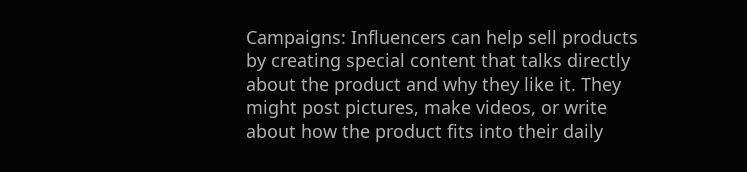Campaigns: Influencers can help sell products by creating special content that talks directly about the product and why they like it. They might post pictures, make videos, or write about how the product fits into their daily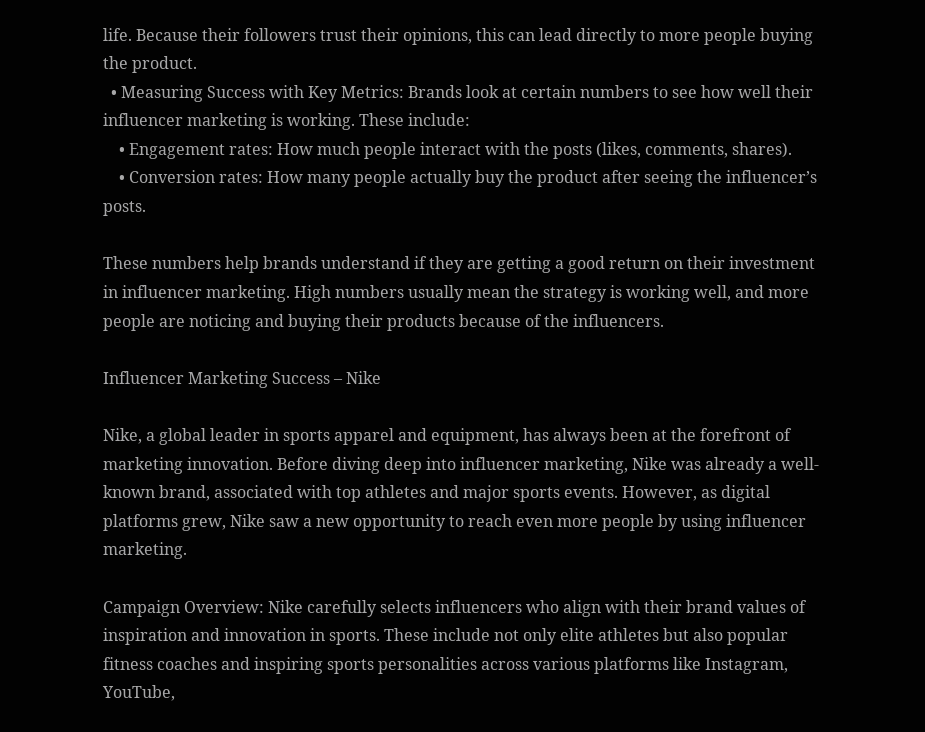life. Because their followers trust their opinions, this can lead directly to more people buying the product.
  • Measuring Success with Key Metrics: Brands look at certain numbers to see how well their influencer marketing is working. These include:
    • Engagement rates: How much people interact with the posts (likes, comments, shares).
    • Conversion rates: How many people actually buy the product after seeing the influencer’s posts.

These numbers help brands understand if they are getting a good return on their investment in influencer marketing. High numbers usually mean the strategy is working well, and more people are noticing and buying their products because of the influencers.

Influencer Marketing Success – Nike

Nike, a global leader in sports apparel and equipment, has always been at the forefront of marketing innovation. Before diving deep into influencer marketing, Nike was already a well-known brand, associated with top athletes and major sports events. However, as digital platforms grew, Nike saw a new opportunity to reach even more people by using influencer marketing.

Campaign Overview: Nike carefully selects influencers who align with their brand values of inspiration and innovation in sports. These include not only elite athletes but also popular fitness coaches and inspiring sports personalities across various platforms like Instagram, YouTube,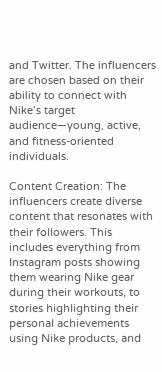and Twitter. The influencers are chosen based on their ability to connect with Nike’s target audience—young, active, and fitness-oriented individuals.

Content Creation: The influencers create diverse content that resonates with their followers. This includes everything from Instagram posts showing them wearing Nike gear during their workouts, to stories highlighting their personal achievements using Nike products, and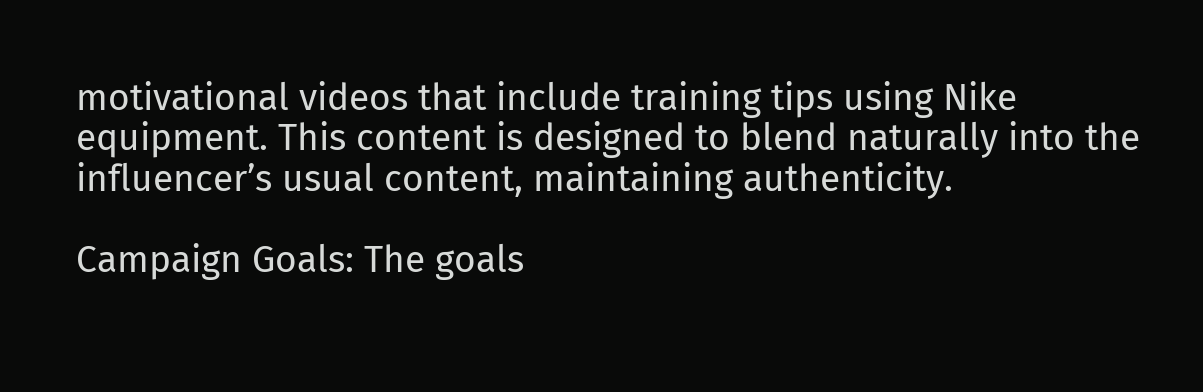motivational videos that include training tips using Nike equipment. This content is designed to blend naturally into the influencer’s usual content, maintaining authenticity.

Campaign Goals: The goals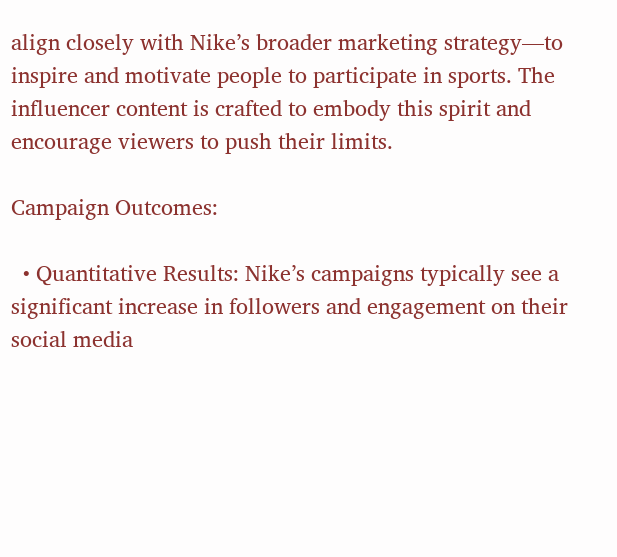align closely with Nike’s broader marketing strategy—to inspire and motivate people to participate in sports. The influencer content is crafted to embody this spirit and encourage viewers to push their limits.

Campaign Outcomes:

  • Quantitative Results: Nike’s campaigns typically see a significant increase in followers and engagement on their social media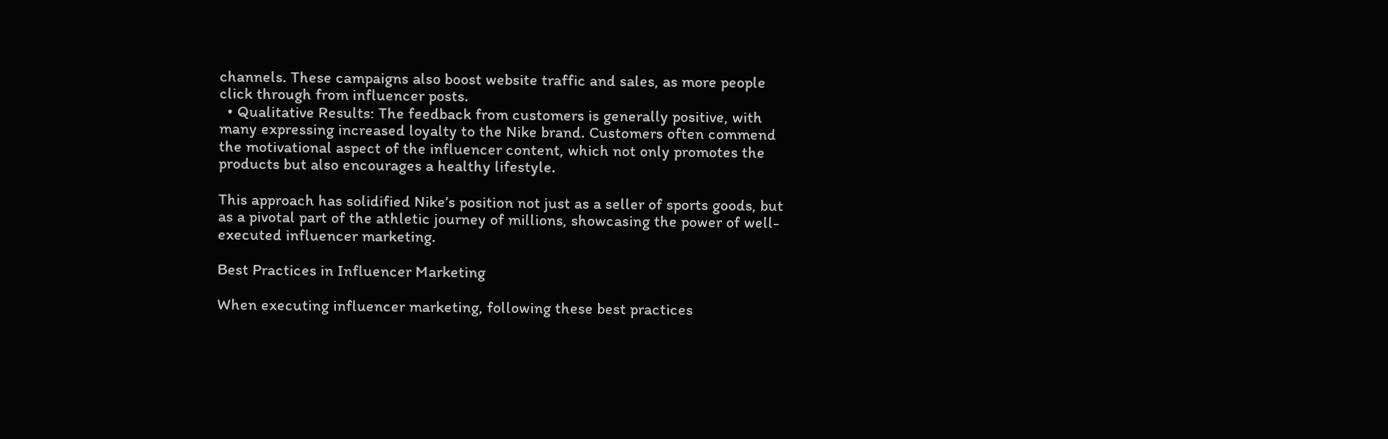channels. These campaigns also boost website traffic and sales, as more people click through from influencer posts.
  • Qualitative Results: The feedback from customers is generally positive, with many expressing increased loyalty to the Nike brand. Customers often commend the motivational aspect of the influencer content, which not only promotes the products but also encourages a healthy lifestyle.

This approach has solidified Nike’s position not just as a seller of sports goods, but as a pivotal part of the athletic journey of millions, showcasing the power of well-executed influencer marketing.

Best Practices in Influencer Marketing

When executing influencer marketing, following these best practices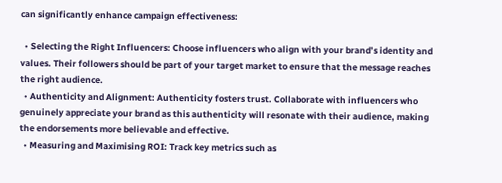can significantly enhance campaign effectiveness:

  • Selecting the Right Influencers: Choose influencers who align with your brand’s identity and values. Their followers should be part of your target market to ensure that the message reaches the right audience.
  • Authenticity and Alignment: Authenticity fosters trust. Collaborate with influencers who genuinely appreciate your brand as this authenticity will resonate with their audience, making the endorsements more believable and effective.
  • Measuring and Maximising ROI: Track key metrics such as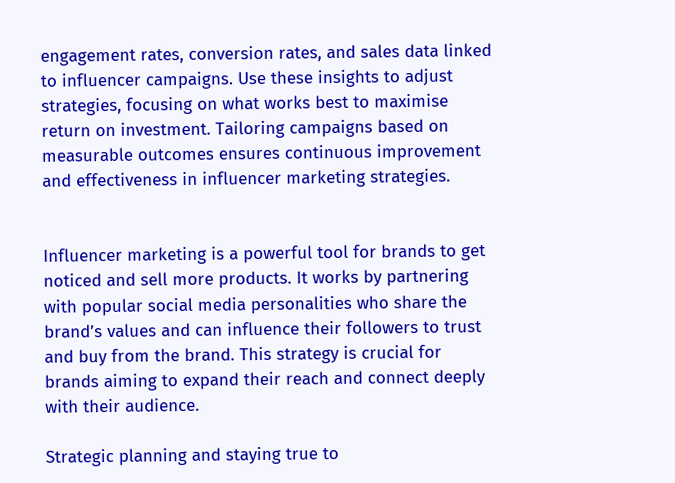engagement rates, conversion rates, and sales data linked to influencer campaigns. Use these insights to adjust strategies, focusing on what works best to maximise return on investment. Tailoring campaigns based on measurable outcomes ensures continuous improvement and effectiveness in influencer marketing strategies.


Influencer marketing is a powerful tool for brands to get noticed and sell more products. It works by partnering with popular social media personalities who share the brand’s values and can influence their followers to trust and buy from the brand. This strategy is crucial for brands aiming to expand their reach and connect deeply with their audience.

Strategic planning and staying true to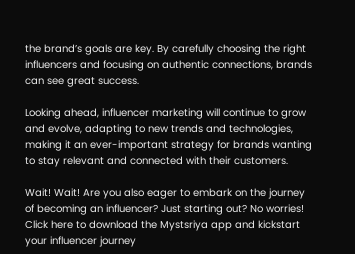the brand’s goals are key. By carefully choosing the right influencers and focusing on authentic connections, brands can see great success.

Looking ahead, influencer marketing will continue to grow and evolve, adapting to new trends and technologies, making it an ever-important strategy for brands wanting to stay relevant and connected with their customers.

Wait! Wait! Are you also eager to embark on the journey of becoming an influencer? Just starting out? No worries! Click here to download the Mystsriya app and kickstart your influencer journey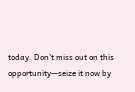today. Don’t miss out on this opportunity—seize it now by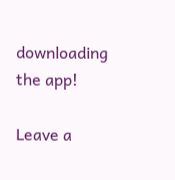downloading the app!

Leave a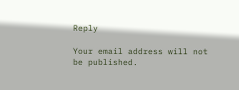Reply

Your email address will not be published.